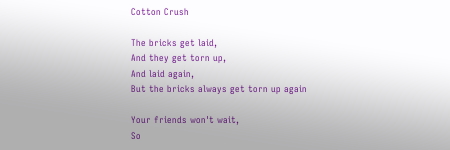Cotton Crush

The bricks get laid,
And they get torn up,
And laid again,
But the bricks always get torn up again

Your friends won't wait,
So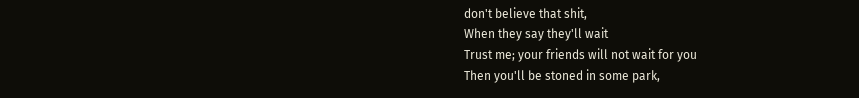don't believe that shit,
When they say they'll wait
Trust me; your friends will not wait for you
Then you'll be stoned in some park,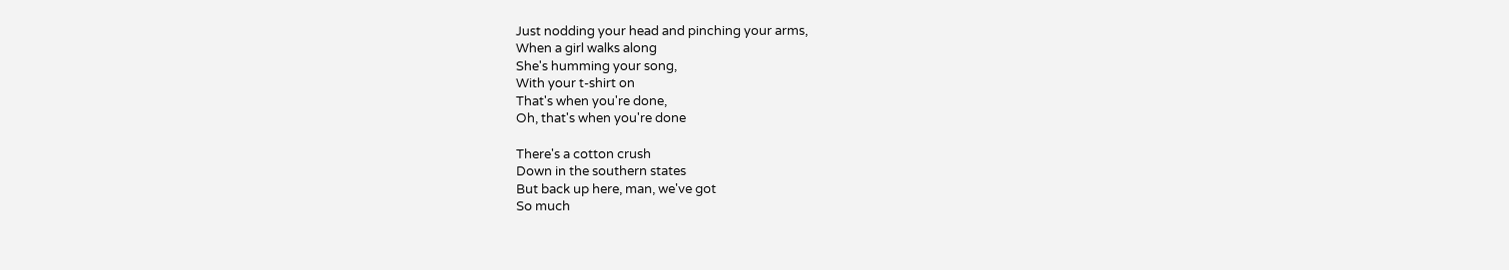Just nodding your head and pinching your arms,
When a girl walks along
She's humming your song,
With your t-shirt on
That's when you're done,
Oh, that's when you're done

There's a cotton crush
Down in the southern states
But back up here, man, we've got
So much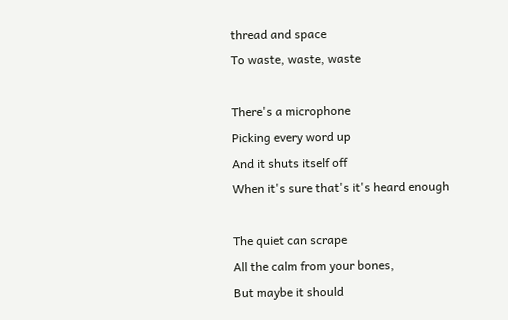thread and space
To waste, waste, waste

There's a microphone
Picking every word up
And it shuts itself off
When it's sure that's it's heard enough

The quiet can scrape
All the calm from your bones,
But maybe it should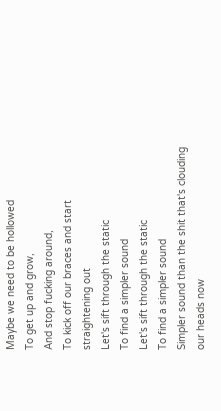Maybe we need to be hollowed
To get up and grow,
And stop fucking around,
To kick off our braces and start straightening out
Let's sift through the static
To find a simpler sound
Let's sift through the static
To find a simpler sound
Simpler sound than the shit that's clouding our heads now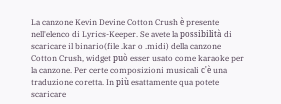La canzone Kevin Devine Cotton Crush è presente nell'elenco di Lyrics-Keeper. Se avete la possibilità di scaricare il binario(file .kar o .midi) della canzone Cotton Crush, widget può esser usato come karaoke per la canzone. Per certe composizioni musicali c'è una traduzione coretta. In più esattamente qua potete scaricare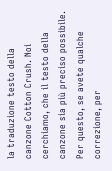la traduzione testo della canzone Cotton Crush. Noi cerchiamo, che il testo della canzone sia più preciso possibile. Per questo, se avete qualche correzione, per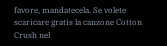favore, mandatecela. Se volete scaricare gratis la canzone Cotton Crush nel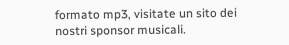formato mp3, visitate un sito dei nostri sponsor musicali.